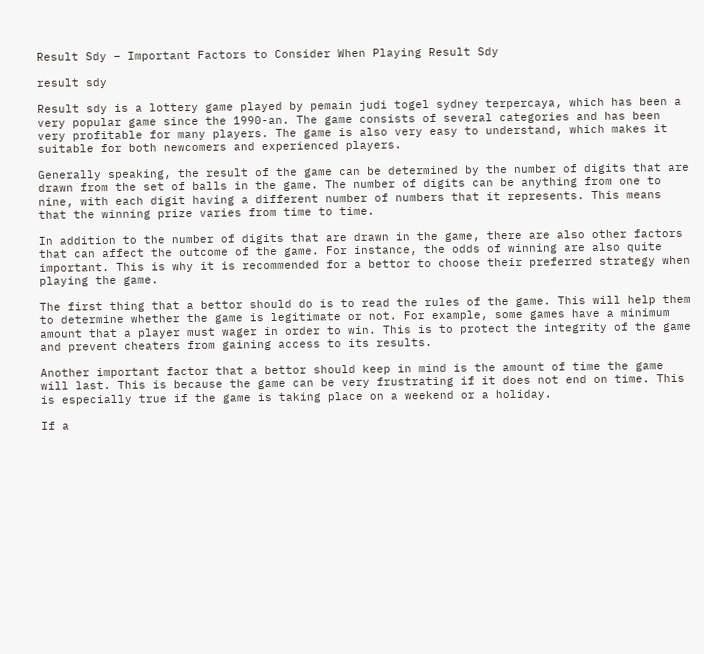Result Sdy – Important Factors to Consider When Playing Result Sdy

result sdy

Result sdy is a lottery game played by pemain judi togel sydney terpercaya, which has been a very popular game since the 1990-an. The game consists of several categories and has been very profitable for many players. The game is also very easy to understand, which makes it suitable for both newcomers and experienced players.

Generally speaking, the result of the game can be determined by the number of digits that are drawn from the set of balls in the game. The number of digits can be anything from one to nine, with each digit having a different number of numbers that it represents. This means that the winning prize varies from time to time.

In addition to the number of digits that are drawn in the game, there are also other factors that can affect the outcome of the game. For instance, the odds of winning are also quite important. This is why it is recommended for a bettor to choose their preferred strategy when playing the game.

The first thing that a bettor should do is to read the rules of the game. This will help them to determine whether the game is legitimate or not. For example, some games have a minimum amount that a player must wager in order to win. This is to protect the integrity of the game and prevent cheaters from gaining access to its results.

Another important factor that a bettor should keep in mind is the amount of time the game will last. This is because the game can be very frustrating if it does not end on time. This is especially true if the game is taking place on a weekend or a holiday.

If a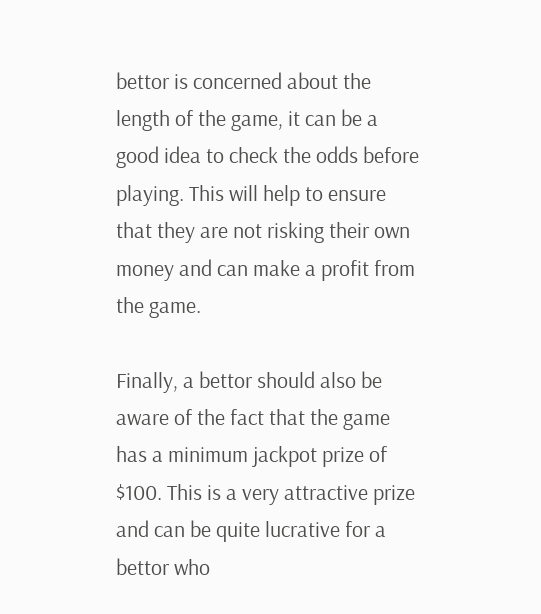bettor is concerned about the length of the game, it can be a good idea to check the odds before playing. This will help to ensure that they are not risking their own money and can make a profit from the game.

Finally, a bettor should also be aware of the fact that the game has a minimum jackpot prize of $100. This is a very attractive prize and can be quite lucrative for a bettor who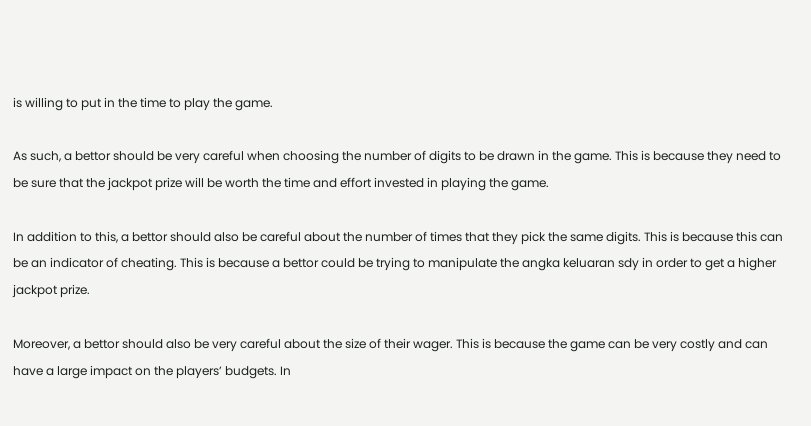is willing to put in the time to play the game.

As such, a bettor should be very careful when choosing the number of digits to be drawn in the game. This is because they need to be sure that the jackpot prize will be worth the time and effort invested in playing the game.

In addition to this, a bettor should also be careful about the number of times that they pick the same digits. This is because this can be an indicator of cheating. This is because a bettor could be trying to manipulate the angka keluaran sdy in order to get a higher jackpot prize.

Moreover, a bettor should also be very careful about the size of their wager. This is because the game can be very costly and can have a large impact on the players’ budgets. In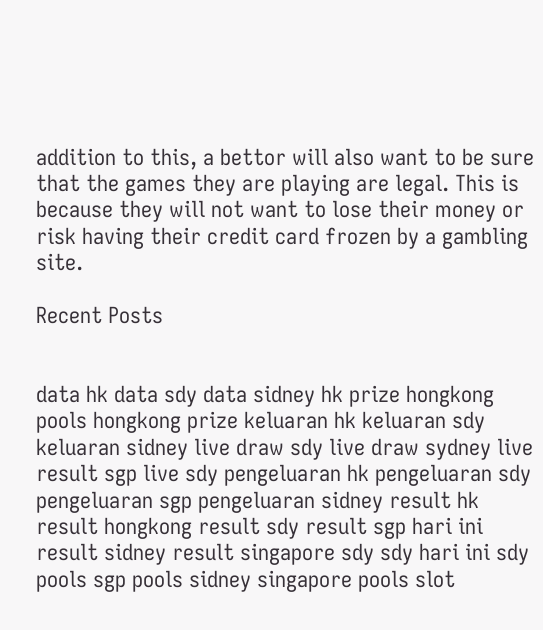addition to this, a bettor will also want to be sure that the games they are playing are legal. This is because they will not want to lose their money or risk having their credit card frozen by a gambling site.

Recent Posts


data hk data sdy data sidney hk prize hongkong pools hongkong prize keluaran hk keluaran sdy keluaran sidney live draw sdy live draw sydney live result sgp live sdy pengeluaran hk pengeluaran sdy pengeluaran sgp pengeluaran sidney result hk result hongkong result sdy result sgp hari ini result sidney result singapore sdy sdy hari ini sdy pools sgp pools sidney singapore pools slot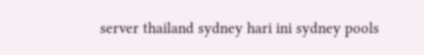server thailand sydney hari ini sydney pools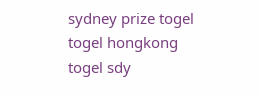sydney prize togel togel hongkong togel sdy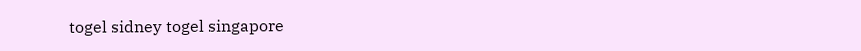togel sidney togel singapore